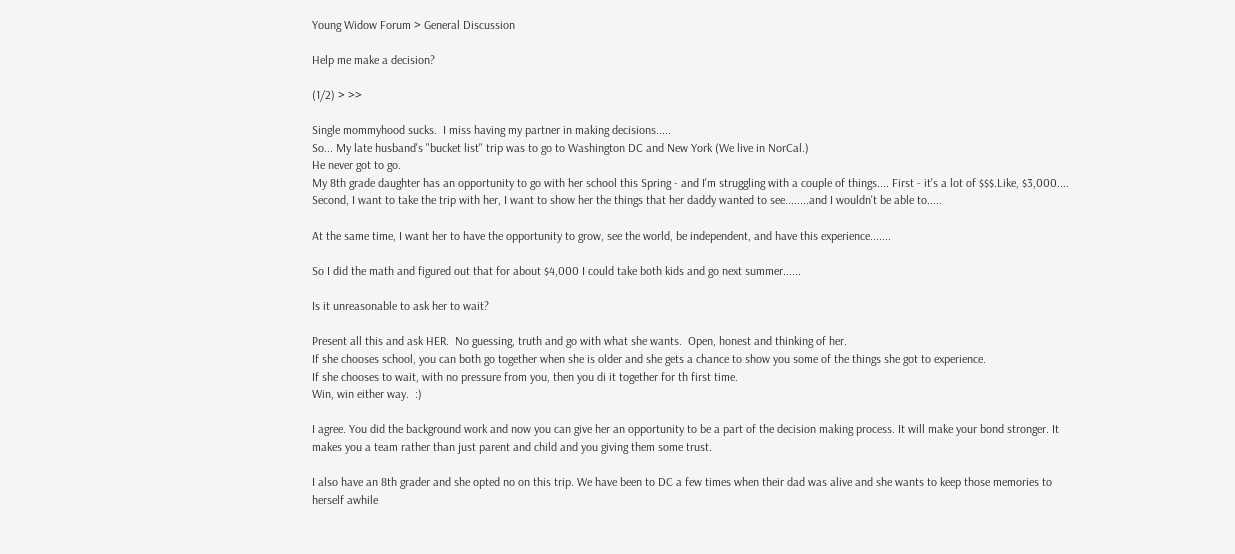Young Widow Forum > General Discussion

Help me make a decision?

(1/2) > >>

Single mommyhood sucks.  I miss having my partner in making decisions.....
So... My late husband's "bucket list" trip was to go to Washington DC and New York (We live in NorCal.)
He never got to go.
My 8th grade daughter has an opportunity to go with her school this Spring - and I'm struggling with a couple of things.... First - it's a lot of $$$.Like, $3,000....  Second, I want to take the trip with her, I want to show her the things that her daddy wanted to see........and I wouldn't be able to.....

At the same time, I want her to have the opportunity to grow, see the world, be independent, and have this experience.......

So I did the math and figured out that for about $4,000 I could take both kids and go next summer......

Is it unreasonable to ask her to wait?

Present all this and ask HER.  No guessing, truth and go with what she wants.  Open, honest and thinking of her.
If she chooses school, you can both go together when she is older and she gets a chance to show you some of the things she got to experience.
If she chooses to wait, with no pressure from you, then you di it together for th first time.
Win, win either way.  :)

I agree. You did the background work and now you can give her an opportunity to be a part of the decision making process. It will make your bond stronger. It makes you a team rather than just parent and child and you giving them some trust.

I also have an 8th grader and she opted no on this trip. We have been to DC a few times when their dad was alive and she wants to keep those memories to herself awhile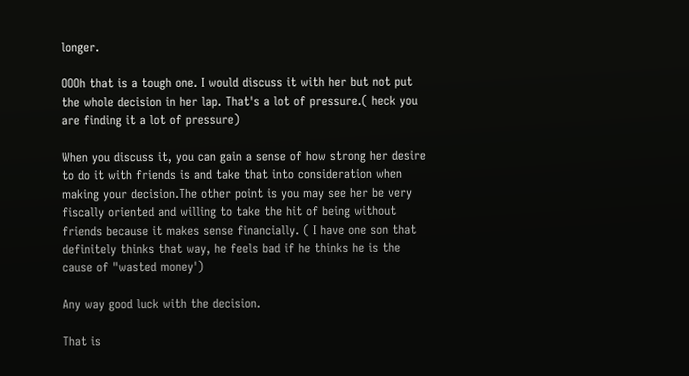longer.

OOOh that is a tough one. I would discuss it with her but not put the whole decision in her lap. That's a lot of pressure.( heck you are finding it a lot of pressure)

When you discuss it, you can gain a sense of how strong her desire to do it with friends is and take that into consideration when making your decision.The other point is you may see her be very fiscally oriented and willing to take the hit of being without friends because it makes sense financially. ( I have one son that definitely thinks that way, he feels bad if he thinks he is the cause of "wasted money')

Any way good luck with the decision.

That is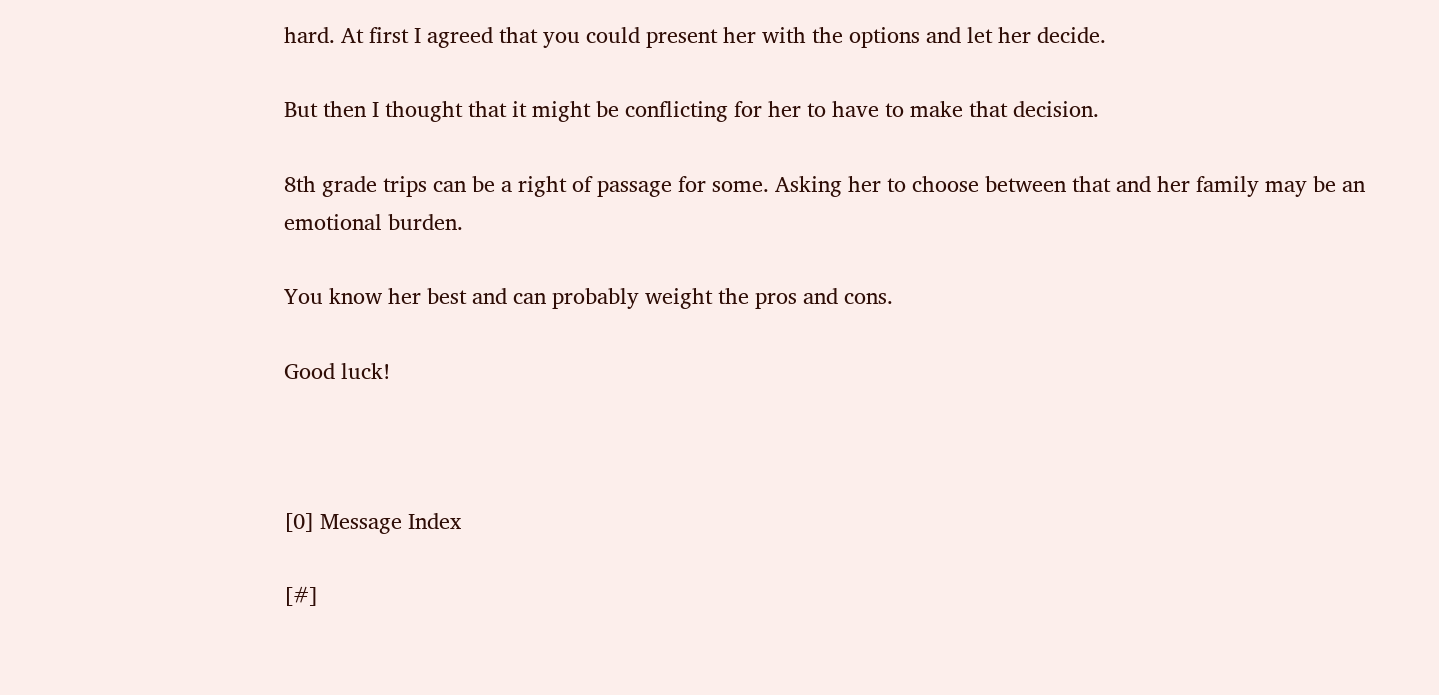hard. At first I agreed that you could present her with the options and let her decide.

But then I thought that it might be conflicting for her to have to make that decision.

8th grade trips can be a right of passage for some. Asking her to choose between that and her family may be an emotional burden.

You know her best and can probably weight the pros and cons.

Good luck!



[0] Message Index

[#]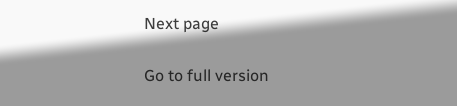Next page

Go to full version